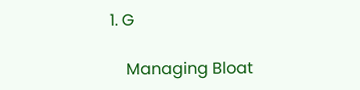1. G

    Managing Bloat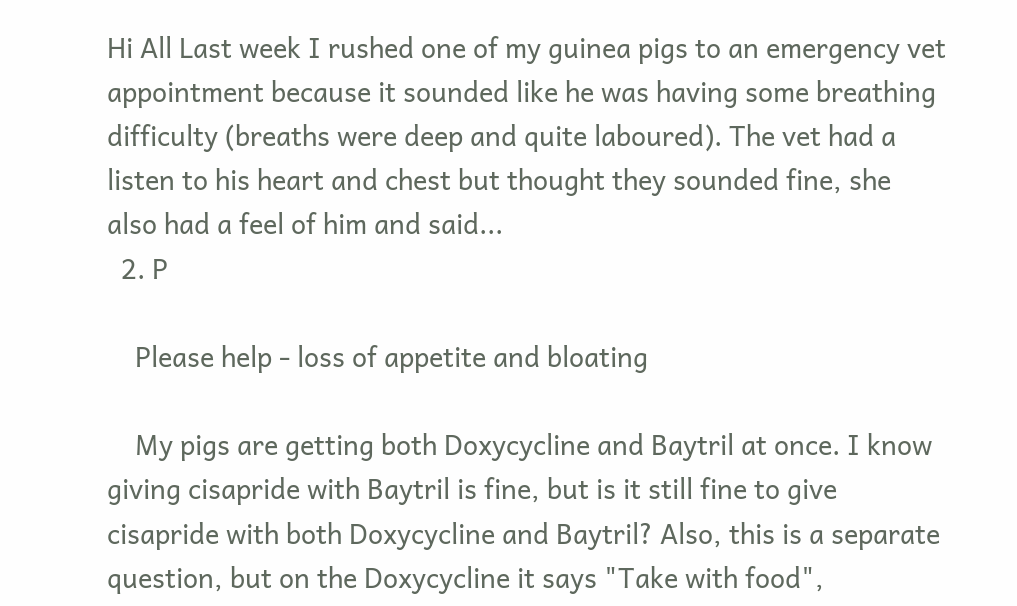Hi All Last week I rushed one of my guinea pigs to an emergency vet appointment because it sounded like he was having some breathing difficulty (breaths were deep and quite laboured). The vet had a listen to his heart and chest but thought they sounded fine, she also had a feel of him and said...
  2. P

    Please help - loss of appetite and bloating

    My pigs are getting both Doxycycline and Baytril at once. I know giving cisapride with Baytril is fine, but is it still fine to give cisapride with both Doxycycline and Baytril? Also, this is a separate question, but on the Doxycycline it says "Take with food",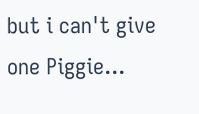but i can't give one Piggie...